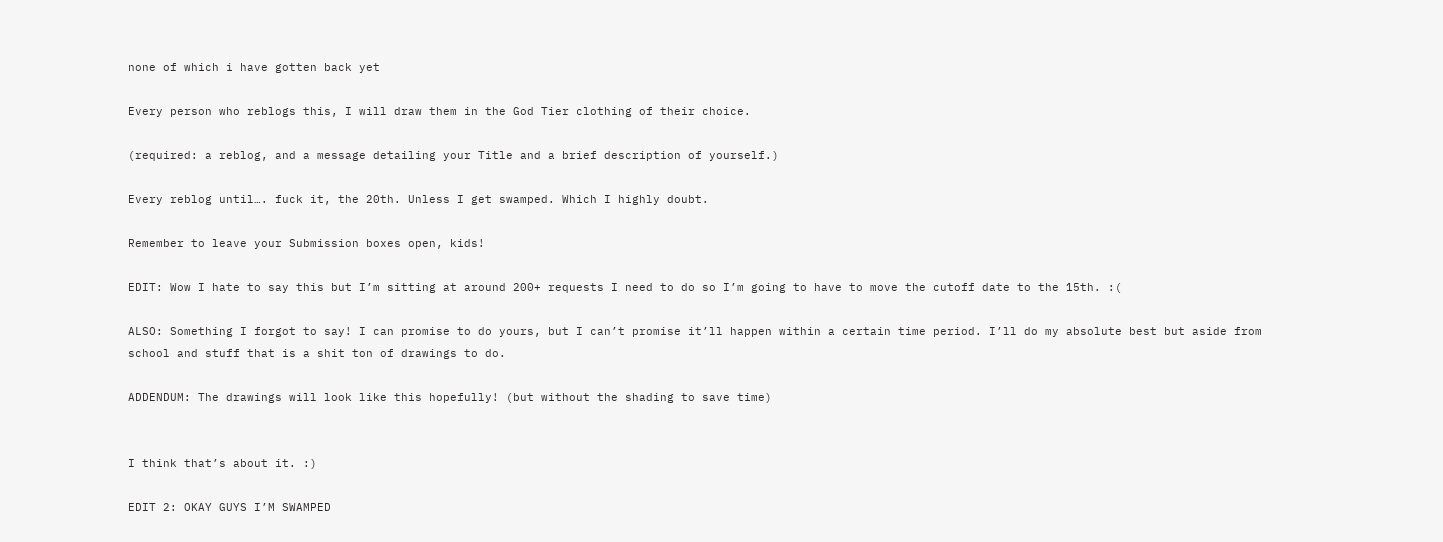none of which i have gotten back yet

Every person who reblogs this, I will draw them in the God Tier clothing of their choice.

(required: a reblog, and a message detailing your Title and a brief description of yourself.)

Every reblog until…. fuck it, the 20th. Unless I get swamped. Which I highly doubt.

Remember to leave your Submission boxes open, kids!

EDIT: Wow I hate to say this but I’m sitting at around 200+ requests I need to do so I’m going to have to move the cutoff date to the 15th. :(

ALSO: Something I forgot to say! I can promise to do yours, but I can’t promise it’ll happen within a certain time period. I’ll do my absolute best but aside from school and stuff that is a shit ton of drawings to do.

ADDENDUM: The drawings will look like this hopefully! (but without the shading to save time)


I think that’s about it. :)

EDIT 2: OKAY GUYS I’M SWAMPED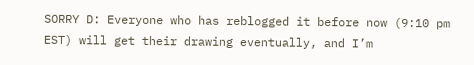SORRY D: Everyone who has reblogged it before now (9:10 pm EST) will get their drawing eventually, and I’m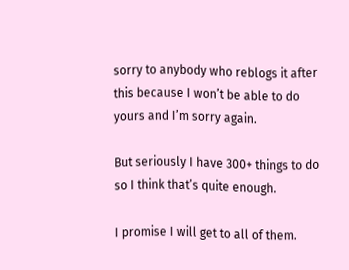sorry to anybody who reblogs it after this because I won’t be able to do yours and I’m sorry again.

But seriously I have 300+ things to do so I think that’s quite enough.

I promise I will get to all of them.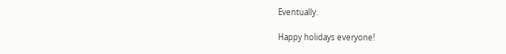Eventually.

Happy holidays everyone!